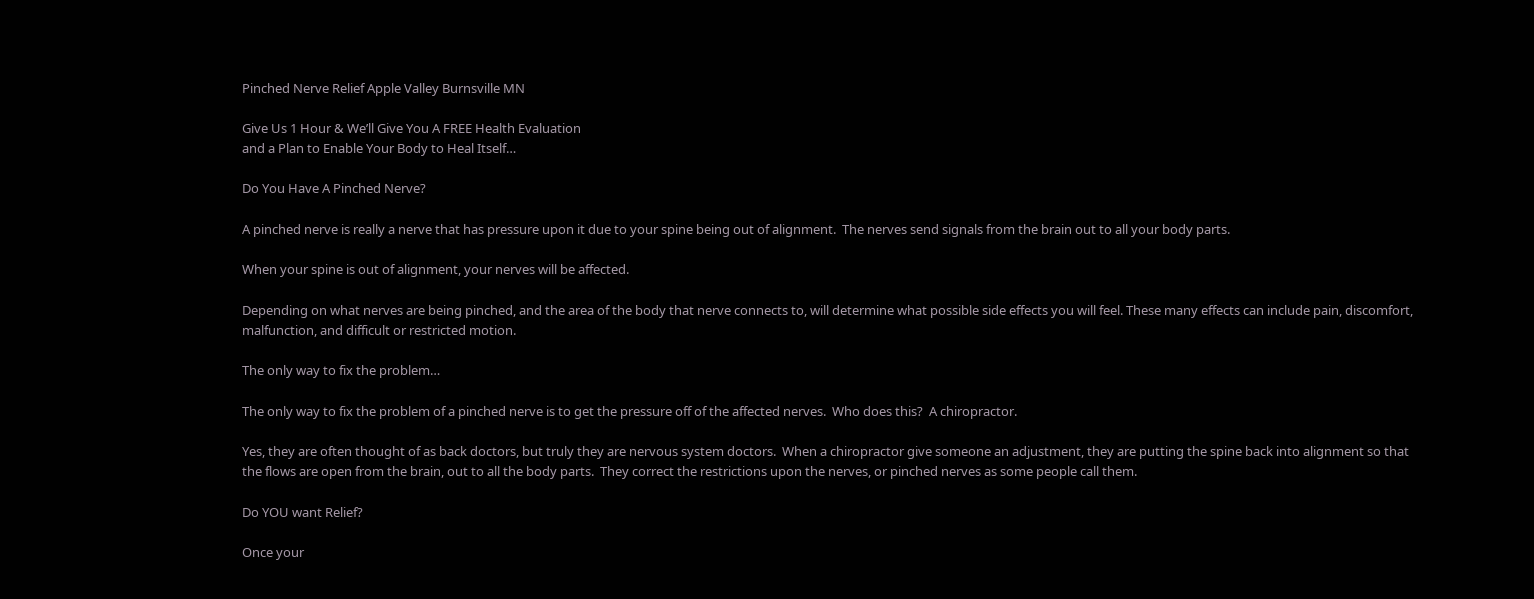Pinched Nerve Relief Apple Valley Burnsville MN

Give Us 1 Hour & We’ll Give You A FREE Health Evaluation
and a Plan to Enable Your Body to Heal Itself…

Do You Have A Pinched Nerve?

A pinched nerve is really a nerve that has pressure upon it due to your spine being out of alignment.  The nerves send signals from the brain out to all your body parts.

When your spine is out of alignment, your nerves will be affected.

Depending on what nerves are being pinched, and the area of the body that nerve connects to, will determine what possible side effects you will feel. These many effects can include pain, discomfort, malfunction, and difficult or restricted motion.

The only way to fix the problem…

The only way to fix the problem of a pinched nerve is to get the pressure off of the affected nerves.  Who does this?  A chiropractor.

Yes, they are often thought of as back doctors, but truly they are nervous system doctors.  When a chiropractor give someone an adjustment, they are putting the spine back into alignment so that the flows are open from the brain, out to all the body parts.  They correct the restrictions upon the nerves, or pinched nerves as some people call them.

Do YOU want Relief?

Once your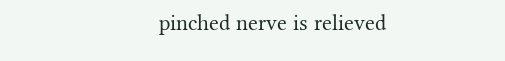pinched nerve is relieved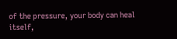of the pressure, your body can heal itself,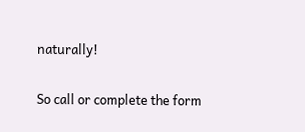naturally!

So call or complete the form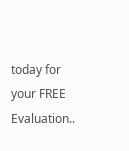today for your FREE Evaluation..